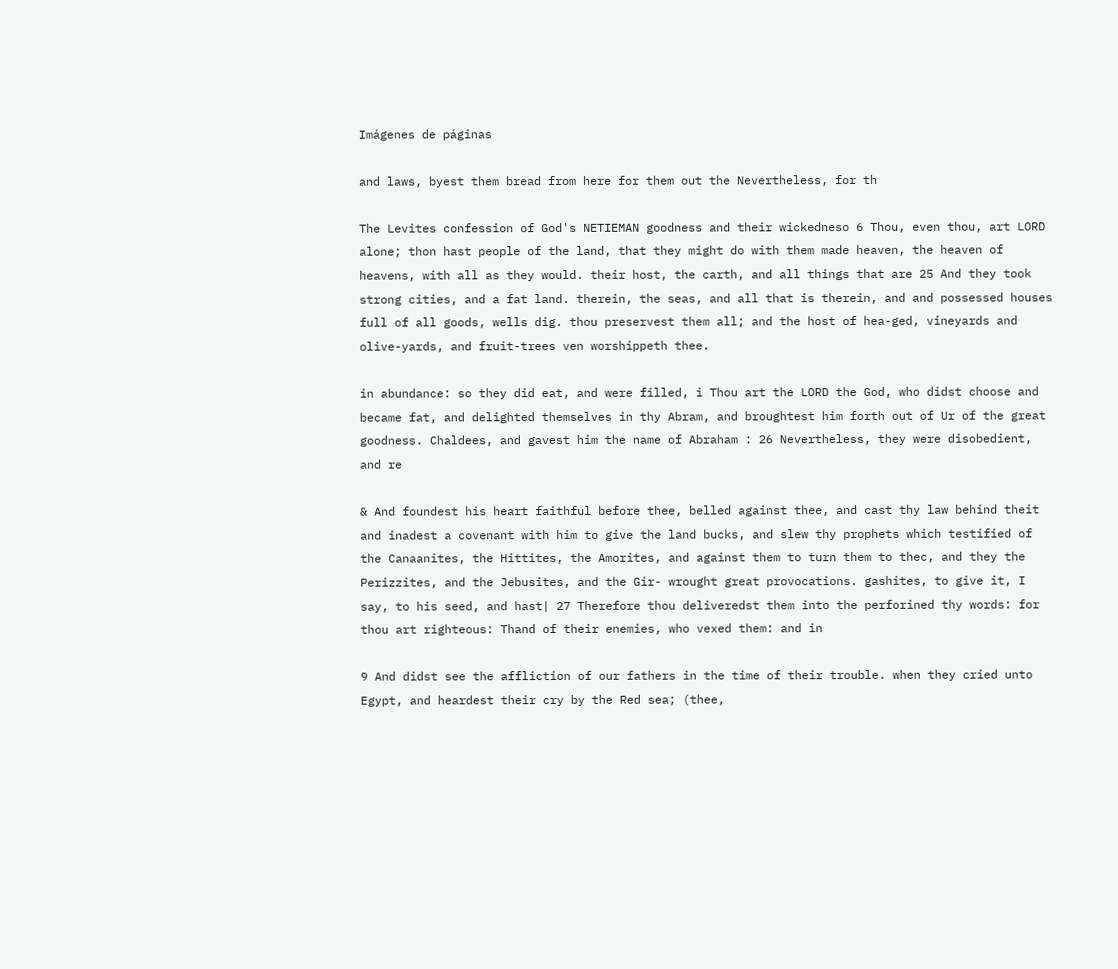Imágenes de páginas

and laws, byest them bread from here for them out the Nevertheless, for th

The Levites confession of God's NETIEMAN goodness and their wickedneso 6 Thou, even thou, art LORD alone; thon hast people of the land, that they might do with them made heaven, the heaven of heavens, with all as they would. their host, the carth, and all things that are 25 And they took strong cities, and a fat land. therein, the seas, and all that is therein, and and possessed houses full of all goods, wells dig. thou preservest them all; and the host of hea-ged, vineyards and olive-yards, and fruit-trees ven worshippeth thee.

in abundance: so they did eat, and were filled, i Thou art the LORD the God, who didst choose and became fat, and delighted themselves in thy Abram, and broughtest him forth out of Ur of the great goodness. Chaldees, and gavest him the name of Abraham : 26 Nevertheless, they were disobedient, and re

& And foundest his heart faithful before thee, belled against thee, and cast thy law behind theit and inadest a covenant with him to give the land bucks, and slew thy prophets which testified of the Canaanites, the Hittites, the Amorites, and against them to turn them to thec, and they the Perizzites, and the Jebusites, and the Gir- wrought great provocations. gashites, to give it, I say, to his seed, and hast| 27 Therefore thou deliveredst them into the perforined thy words: for thou art righteous: Thand of their enemies, who vexed them: and in

9 And didst see the affliction of our fathers in the time of their trouble. when they cried unto Egypt, and heardest their cry by the Red sea; (thee,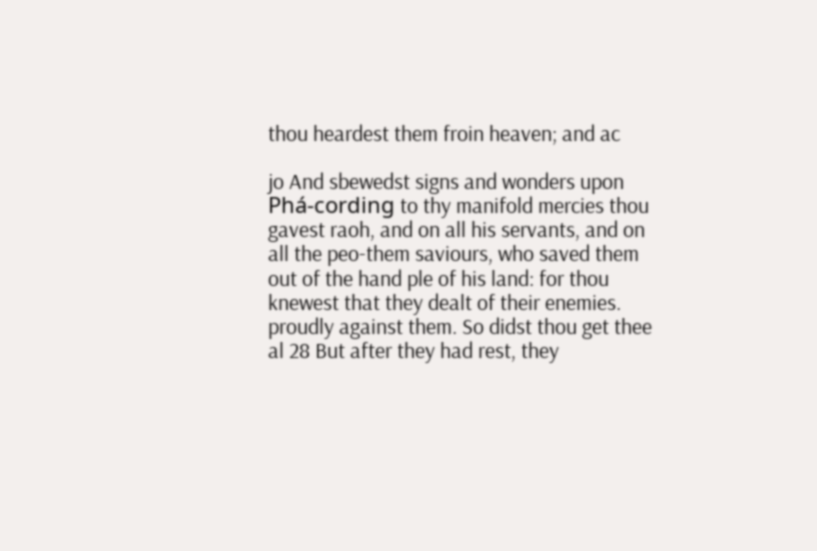thou heardest them froin heaven; and ac

jo And sbewedst signs and wonders upon Phá-cording to thy manifold mercies thou gavest raoh, and on all his servants, and on all the peo-them saviours, who saved them out of the hand ple of his land: for thou knewest that they dealt of their enemies. proudly against them. So didst thou get thee al 28 But after they had rest, they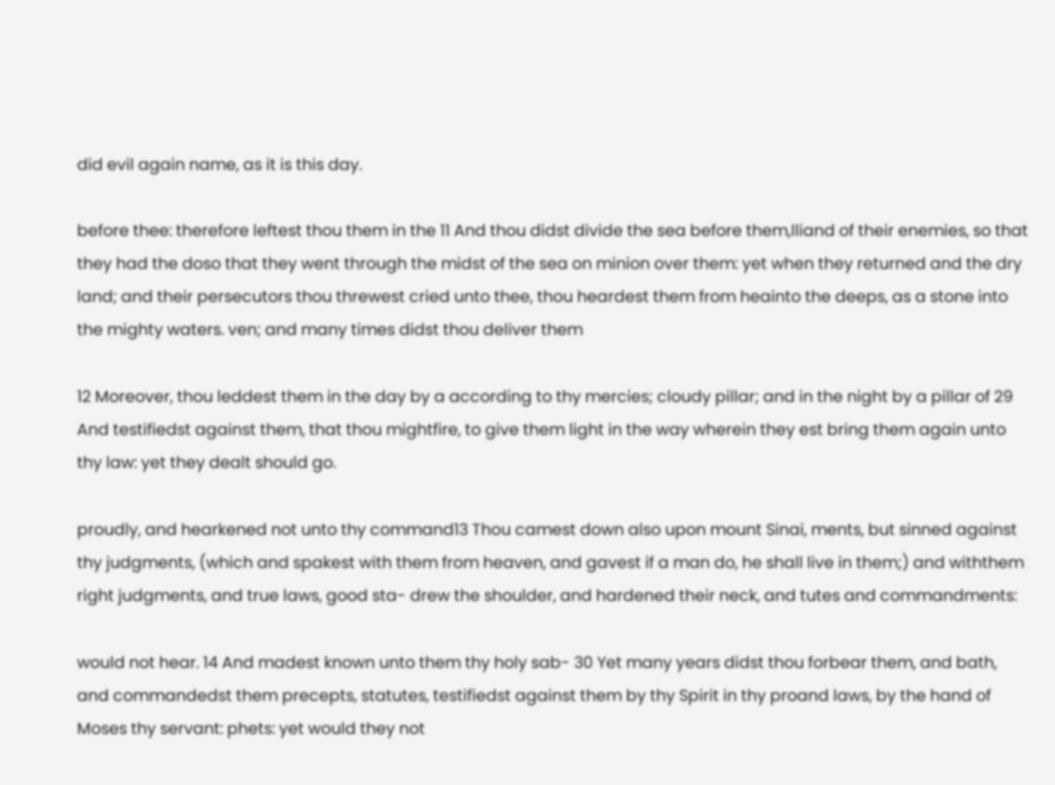did evil again name, as it is this day.

before thee: therefore leftest thou them in the 11 And thou didst divide the sea before them,lliand of their enemies, so that they had the doso that they went through the midst of the sea on minion over them: yet when they returned and the dry land; and their persecutors thou threwest cried unto thee, thou heardest them from heainto the deeps, as a stone into the mighty waters. ven; and many times didst thou deliver them

12 Moreover, thou leddest them in the day by a according to thy mercies; cloudy pillar; and in the night by a pillar of 29 And testifiedst against them, that thou mightfire, to give them light in the way wherein they est bring them again unto thy law: yet they dealt should go.

proudly, and hearkened not unto thy command13 Thou camest down also upon mount Sinai, ments, but sinned against thy judgments, (which and spakest with them from heaven, and gavest if a man do, he shall live in them;) and withthem right judgments, and true laws, good sta- drew the shoulder, and hardened their neck, and tutes and commandments:

would not hear. 14 And madest known unto them thy holy sab- 30 Yet many years didst thou forbear them, and bath, and commandedst them precepts, statutes, testifiedst against them by thy Spirit in thy proand laws, by the hand of Moses thy servant: phets: yet would they not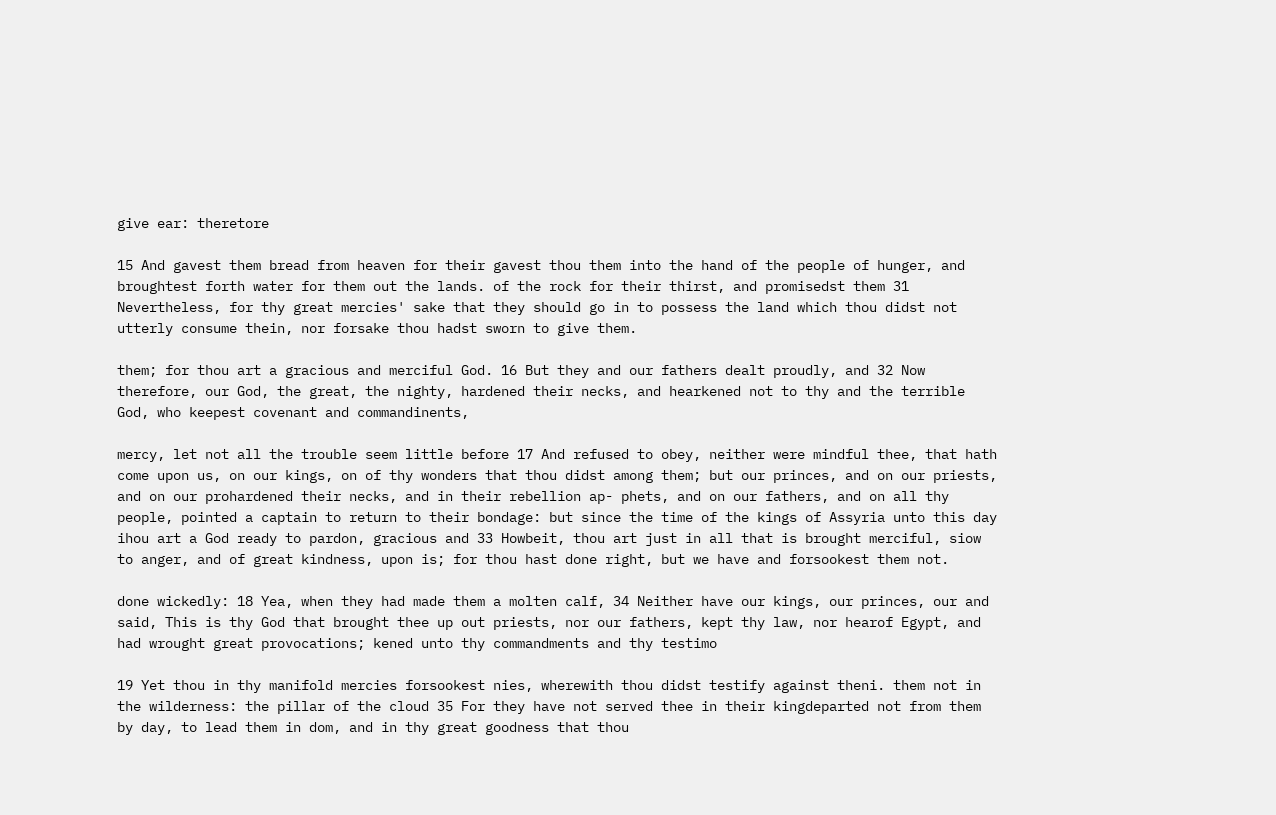give ear: theretore

15 And gavest them bread from heaven for their gavest thou them into the hand of the people of hunger, and broughtest forth water for them out the lands. of the rock for their thirst, and promisedst them 31 Nevertheless, for thy great mercies' sake that they should go in to possess the land which thou didst not utterly consume thein, nor forsake thou hadst sworn to give them.

them; for thou art a gracious and merciful God. 16 But they and our fathers dealt proudly, and 32 Now therefore, our God, the great, the nighty, hardened their necks, and hearkened not to thy and the terrible God, who keepest covenant and commandinents,

mercy, let not all the trouble seem little before 17 And refused to obey, neither were mindful thee, that hath come upon us, on our kings, on of thy wonders that thou didst among them; but our princes, and on our priests, and on our prohardened their necks, and in their rebellion ap- phets, and on our fathers, and on all thy people, pointed a captain to return to their bondage: but since the time of the kings of Assyria unto this day ihou art a God ready to pardon, gracious and 33 Howbeit, thou art just in all that is brought merciful, siow to anger, and of great kindness, upon is; for thou hast done right, but we have and forsookest them not.

done wickedly: 18 Yea, when they had made them a molten calf, 34 Neither have our kings, our princes, our and said, This is thy God that brought thee up out priests, nor our fathers, kept thy law, nor hearof Egypt, and had wrought great provocations; kened unto thy commandments and thy testimo

19 Yet thou in thy manifold mercies forsookest nies, wherewith thou didst testify against theni. them not in the wilderness: the pillar of the cloud 35 For they have not served thee in their kingdeparted not from them by day, to lead them in dom, and in thy great goodness that thou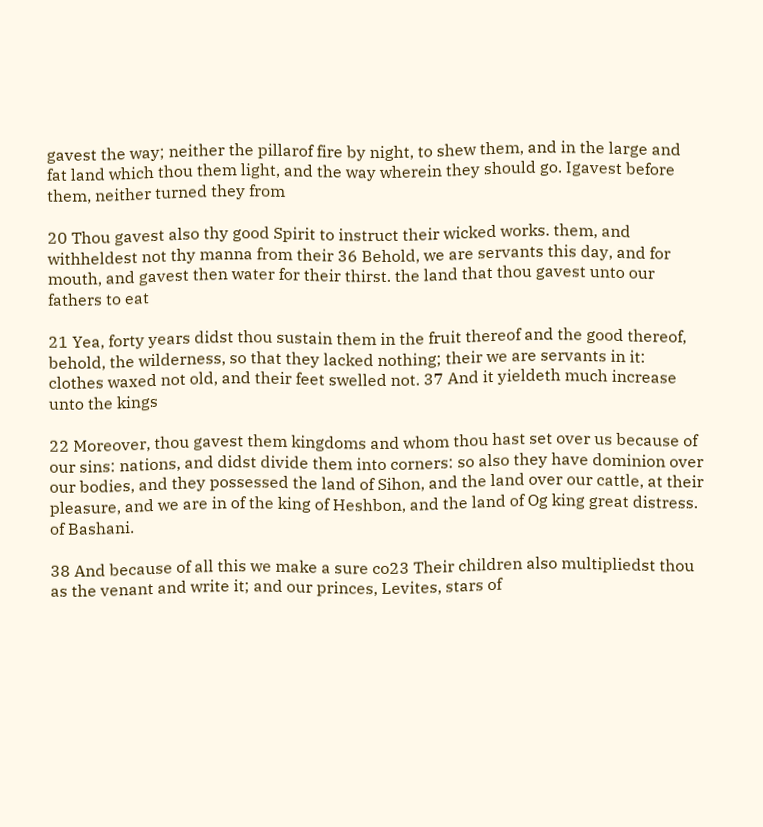gavest the way; neither the pillarof fire by night, to shew them, and in the large and fat land which thou them light, and the way wherein they should go. Igavest before them, neither turned they from

20 Thou gavest also thy good Spirit to instruct their wicked works. them, and withheldest not thy manna from their 36 Behold, we are servants this day, and for mouth, and gavest then water for their thirst. the land that thou gavest unto our fathers to eat

21 Yea, forty years didst thou sustain them in the fruit thereof and the good thereof, behold, the wilderness, so that they lacked nothing; their we are servants in it: clothes waxed not old, and their feet swelled not. 37 And it yieldeth much increase unto the kings

22 Moreover, thou gavest them kingdoms and whom thou hast set over us because of our sins: nations, and didst divide them into corners: so also they have dominion over our bodies, and they possessed the land of Sihon, and the land over our cattle, at their pleasure, and we are in of the king of Heshbon, and the land of Og king great distress. of Bashani.

38 And because of all this we make a sure co23 Their children also multipliedst thou as the venant and write it; and our princes, Levites, stars of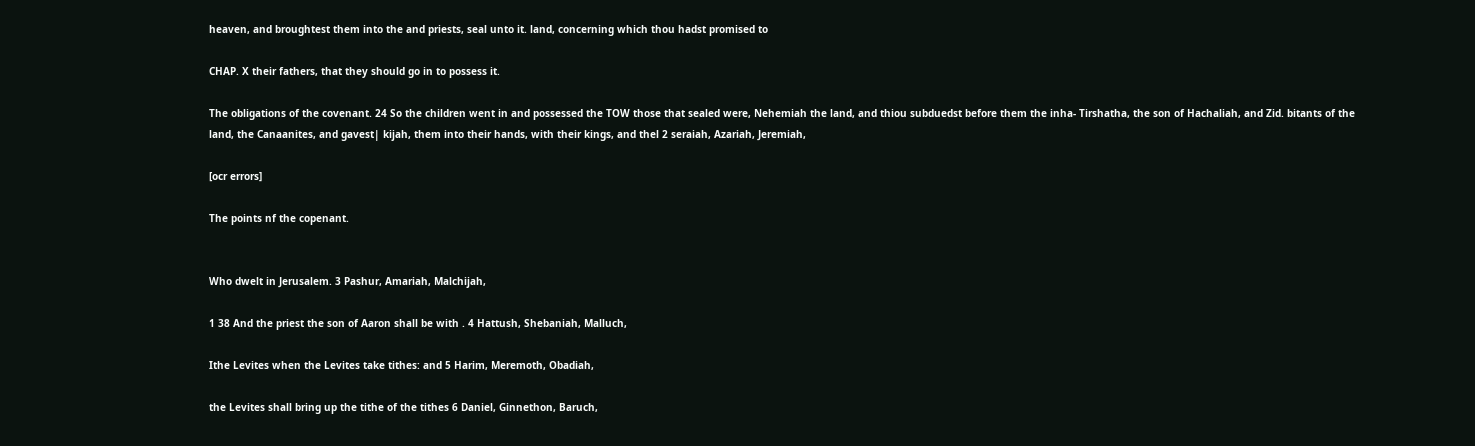heaven, and broughtest them into the and priests, seal unto it. land, concerning which thou hadst promised to

CHAP. X their fathers, that they should go in to possess it.

The obligations of the covenant. 24 So the children went in and possessed the TOW those that sealed were, Nehemiah the land, and thiou subduedst before them the inha- Tirshatha, the son of Hachaliah, and Zid. bitants of the land, the Canaanites, and gavest| kijah, them into their hands, with their kings, and thel 2 seraiah, Azariah, Jeremiah,

[ocr errors]

The points nf the copenant.


Who dwelt in Jerusalem. 3 Pashur, Amariah, Malchijah,

1 38 And the priest the son of Aaron shall be with . 4 Hattush, Shebaniah, Malluch,

Ithe Levites when the Levites take tithes: and 5 Harim, Meremoth, Obadiah,

the Levites shall bring up the tithe of the tithes 6 Daniel, Ginnethon, Baruch,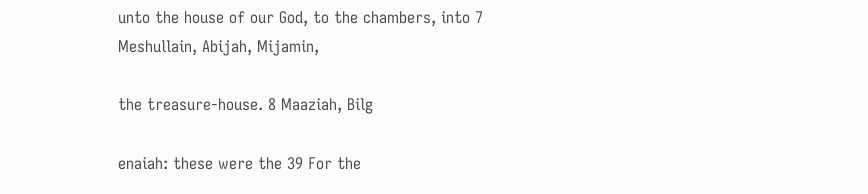unto the house of our God, to the chambers, into 7 Meshullain, Abijah, Mijamin,

the treasure-house. 8 Maaziah, Bilg

enaiah: these were the 39 For the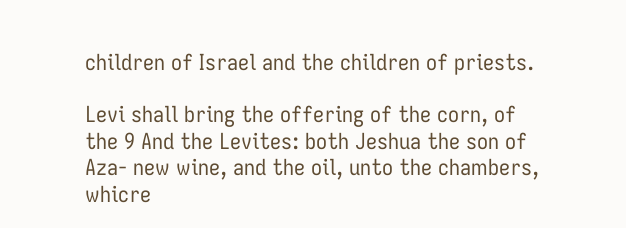children of Israel and the children of priests.

Levi shall bring the offering of the corn, of the 9 And the Levites: both Jeshua the son of Aza- new wine, and the oil, unto the chambers, whicre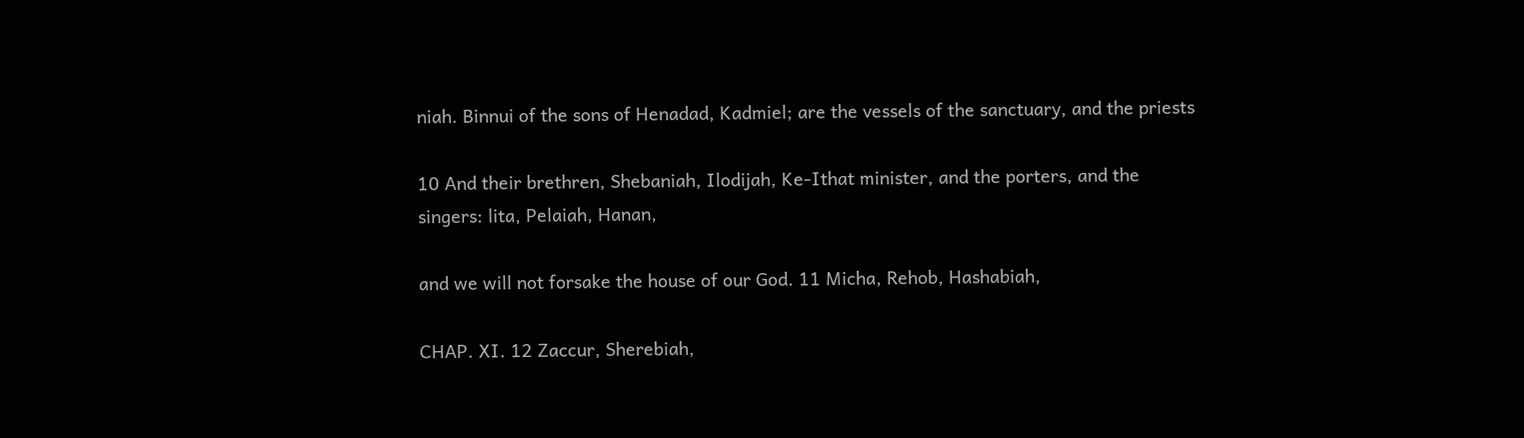niah. Binnui of the sons of Henadad, Kadmiel; are the vessels of the sanctuary, and the priests

10 And their brethren, Shebaniah, Ilodijah, Ke-Ithat minister, and the porters, and the singers: lita, Pelaiah, Hanan,

and we will not forsake the house of our God. 11 Micha, Rehob, Hashabiah,

CHAP. XI. 12 Zaccur, Sherebiah,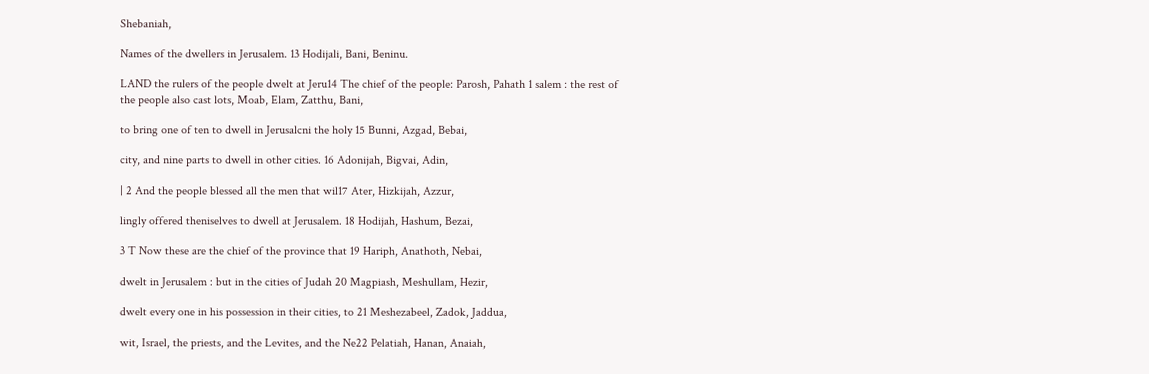Shebaniah,

Names of the dwellers in Jerusalem. 13 Hodijali, Bani, Beninu.

LAND the rulers of the people dwelt at Jeru14 The chief of the people: Parosh, Pahath 1 salem : the rest of the people also cast lots, Moab, Elam, Zatthu, Bani,

to bring one of ten to dwell in Jerusalcni the holy 15 Bunni, Azgad, Bebai,

city, and nine parts to dwell in other cities. 16 Adonijah, Bigvai, Adin,

| 2 And the people blessed all the men that wil17 Ater, Hizkijah, Azzur,

lingly offered theniselves to dwell at Jerusalem. 18 Hodijah, Hashum, Bezai,

3 T Now these are the chief of the province that 19 Hariph, Anathoth, Nebai,

dwelt in Jerusalem : but in the cities of Judah 20 Magpiash, Meshullam, Hezir,

dwelt every one in his possession in their cities, to 21 Meshezabeel, Zadok, Jaddua,

wit, Israel, the priests, and the Levites, and the Ne22 Pelatiah, Hanan, Anaiah,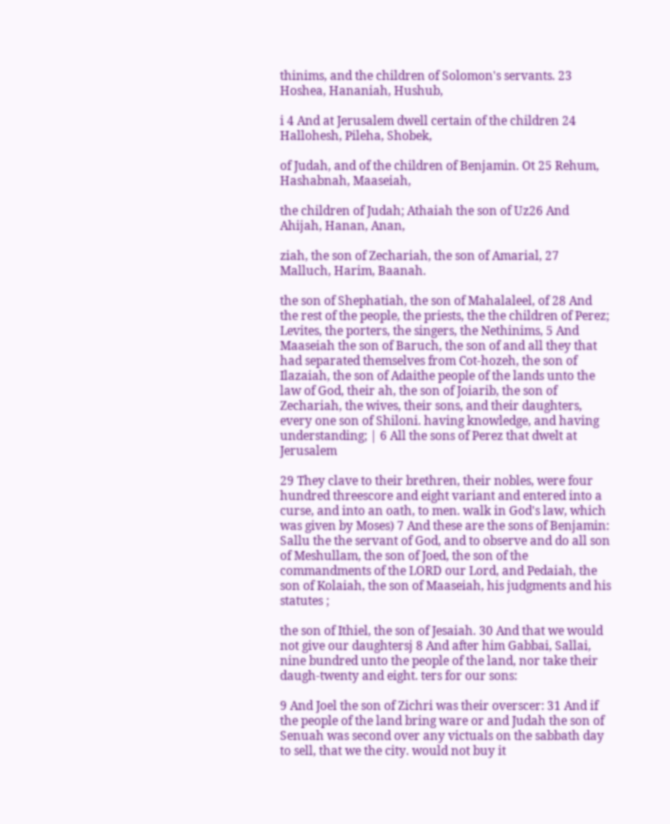thinims, and the children of Solomon's servants. 23 Hoshea, Hananiah, Hushub,

i 4 And at Jerusalem dwell certain of the children 24 Hallohesh, Pileha, Shobek,

of Judah, and of the children of Benjamin. Ot 25 Rehum, Hashabnah, Maaseiah,

the children of Judah; Athaiah the son of Uz26 And Ahijah, Hanan, Anan,

ziah, the son of Zechariah, the son of Amarial, 27 Malluch, Harim, Baanah.

the son of Shephatiah, the son of Mahalaleel, of 28 And the rest of the people, the priests, the the children of Perez; Levites, the porters, the singers, the Nethinims, 5 And Maaseiah the son of Baruch, the son of and all they that had separated themselves from Cot-hozeh, the son of Ilazaiah, the son of Adaithe people of the lands unto the law of God, their ah, the son of Joiarib, the son of Zechariah, the wives, their sons, and their daughters, every one son of Shiloni. having knowledge, and having understanding; | 6 All the sons of Perez that dwelt at Jerusalem

29 They clave to their brethren, their nobles, were four hundred threescore and eight variant and entered into a curse, and into an oath, to men. walk in God's law, which was given by Moses) 7 And these are the sons of Benjamin: Sallu the the servant of God, and to observe and do all son of Meshullam, the son of Joed, the son of the commandments of the LORD our Lord, and Pedaiah, the son of Kolaiah, the son of Maaseiah, his judgments and his statutes ;

the son of Ithiel, the son of Jesaiah. 30 And that we would not give our daughtersj 8 And after him Gabbai, Sallai, nine bundred unto the people of the land, nor take their daugh-twenty and eight. ters for our sons:

9 And Joel the son of Zichri was their overscer: 31 And if the people of the land bring ware or and Judah the son of Senuah was second over any victuals on the sabbath day to sell, that we the city. would not buy it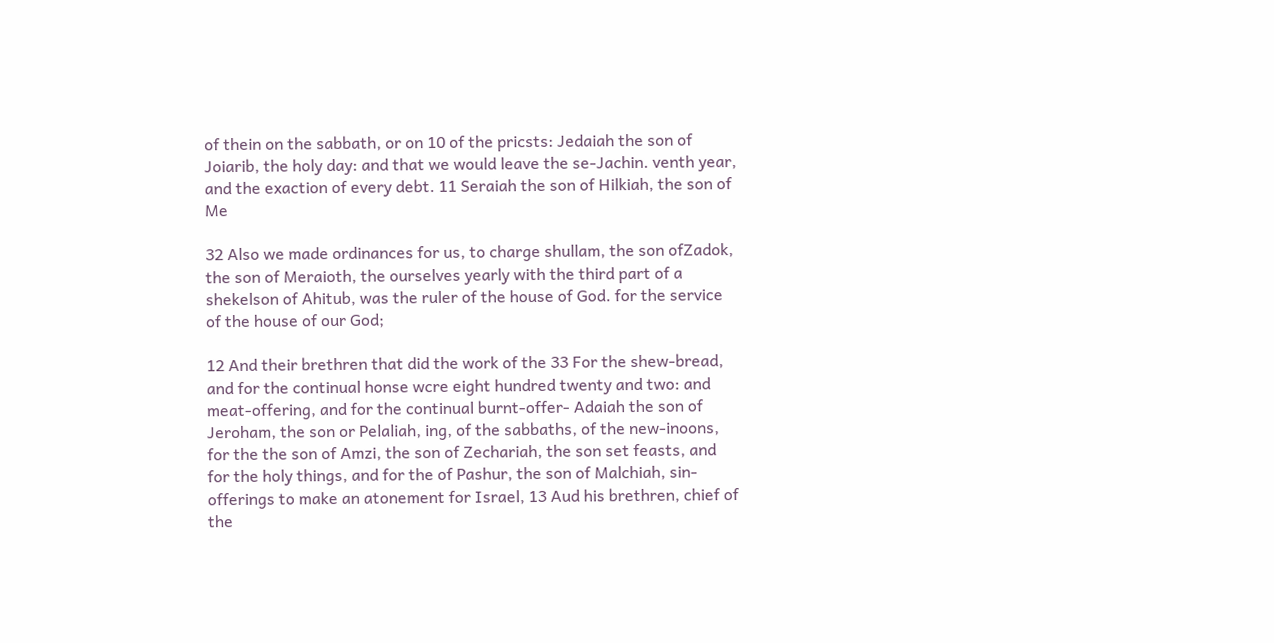of thein on the sabbath, or on 10 of the pricsts: Jedaiah the son of Joiarib, the holy day: and that we would leave the se-Jachin. venth year, and the exaction of every debt. 11 Seraiah the son of Hilkiah, the son of Me

32 Also we made ordinances for us, to charge shullam, the son ofZadok, the son of Meraioth, the ourselves yearly with the third part of a shekelson of Ahitub, was the ruler of the house of God. for the service of the house of our God;

12 And their brethren that did the work of the 33 For the shew-bread, and for the continual honse wcre eight hundred twenty and two: and meat-offering, and for the continual burnt-offer- Adaiah the son of Jeroham, the son or Pelaliah, ing, of the sabbaths, of the new-inoons, for the the son of Amzi, the son of Zechariah, the son set feasts, and for the holy things, and for the of Pashur, the son of Malchiah, sin-offerings to make an atonement for Israel, 13 Aud his brethren, chief of the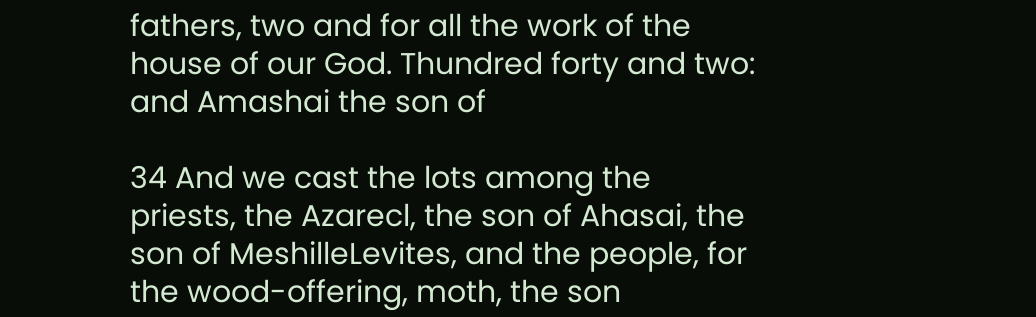fathers, two and for all the work of the house of our God. Thundred forty and two: and Amashai the son of

34 And we cast the lots among the priests, the Azarecl, the son of Ahasai, the son of MeshilleLevites, and the people, for the wood-offering, moth, the son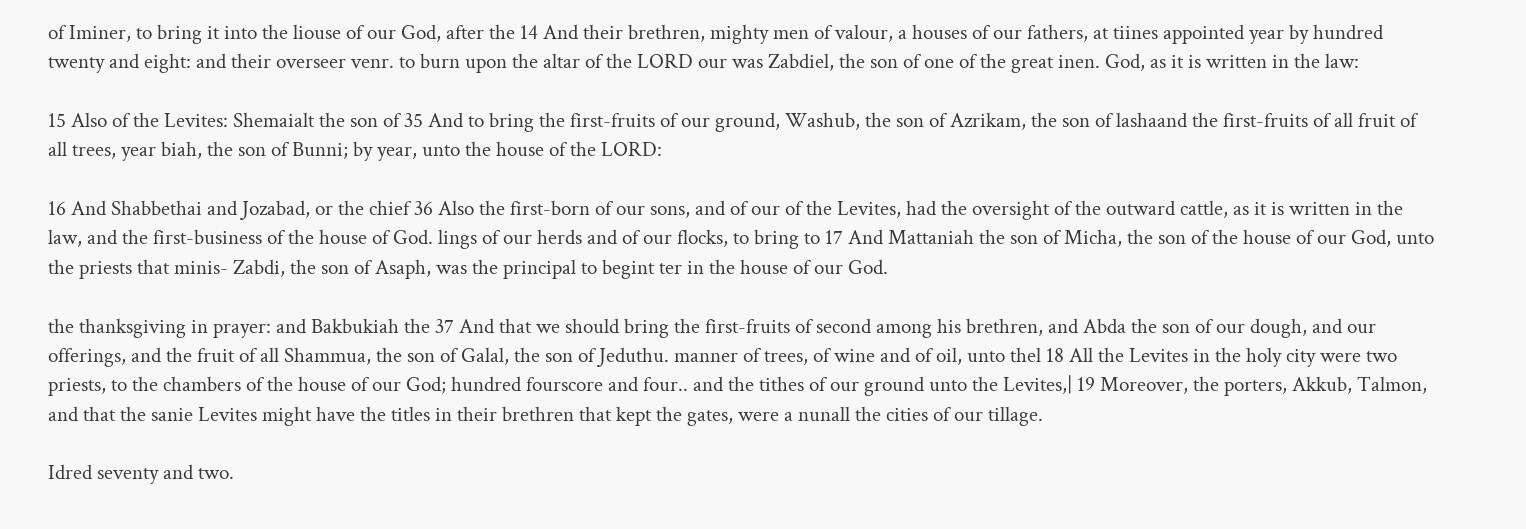of Iminer, to bring it into the liouse of our God, after the 14 And their brethren, mighty men of valour, a houses of our fathers, at tiines appointed year by hundred twenty and eight: and their overseer venr. to burn upon the altar of the LORD our was Zabdiel, the son of one of the great inen. God, as it is written in the law:

15 Also of the Levites: Shemaialt the son of 35 And to bring the first-fruits of our ground, Washub, the son of Azrikam, the son of lashaand the first-fruits of all fruit of all trees, year biah, the son of Bunni; by year, unto the house of the LORD:

16 And Shabbethai and Jozabad, or the chief 36 Also the first-born of our sons, and of our of the Levites, had the oversight of the outward cattle, as it is written in the law, and the first-business of the house of God. lings of our herds and of our flocks, to bring to 17 And Mattaniah the son of Micha, the son of the house of our God, unto the priests that minis- Zabdi, the son of Asaph, was the principal to begint ter in the house of our God.

the thanksgiving in prayer: and Bakbukiah the 37 And that we should bring the first-fruits of second among his brethren, and Abda the son of our dough, and our offerings, and the fruit of all Shammua, the son of Galal, the son of Jeduthu. manner of trees, of wine and of oil, unto thel 18 All the Levites in the holy city were two priests, to the chambers of the house of our God; hundred fourscore and four.. and the tithes of our ground unto the Levites,| 19 Moreover, the porters, Akkub, Talmon, and that the sanie Levites might have the titles in their brethren that kept the gates, were a nunall the cities of our tillage.

Idred seventy and two.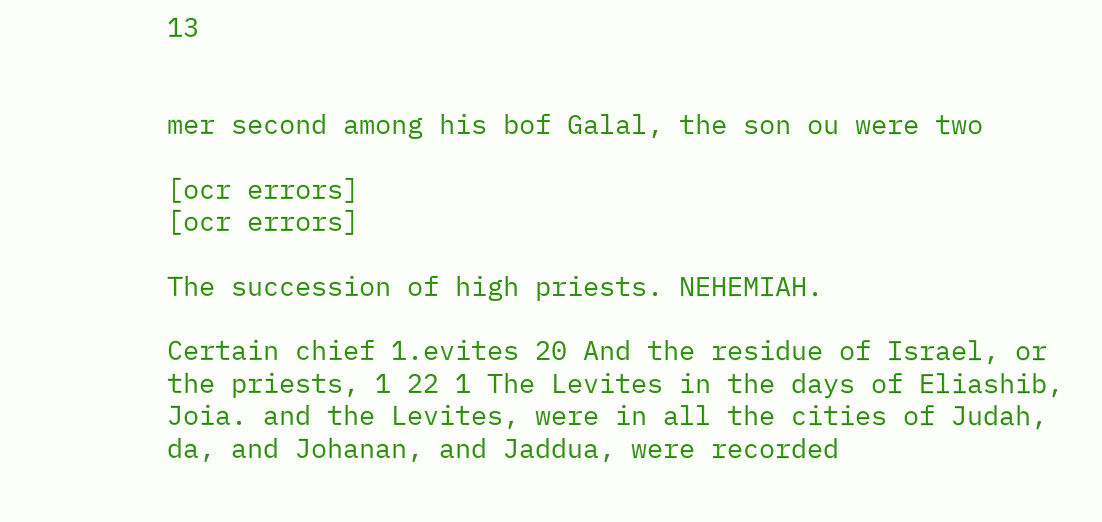13


mer second among his bof Galal, the son ou were two

[ocr errors]
[ocr errors]

The succession of high priests. NEHEMIAH.

Certain chief 1.evites 20 And the residue of Israel, or the priests, 1 22 1 The Levites in the days of Eliashib, Joia. and the Levites, were in all the cities of Judah, da, and Johanan, and Jaddua, were recorded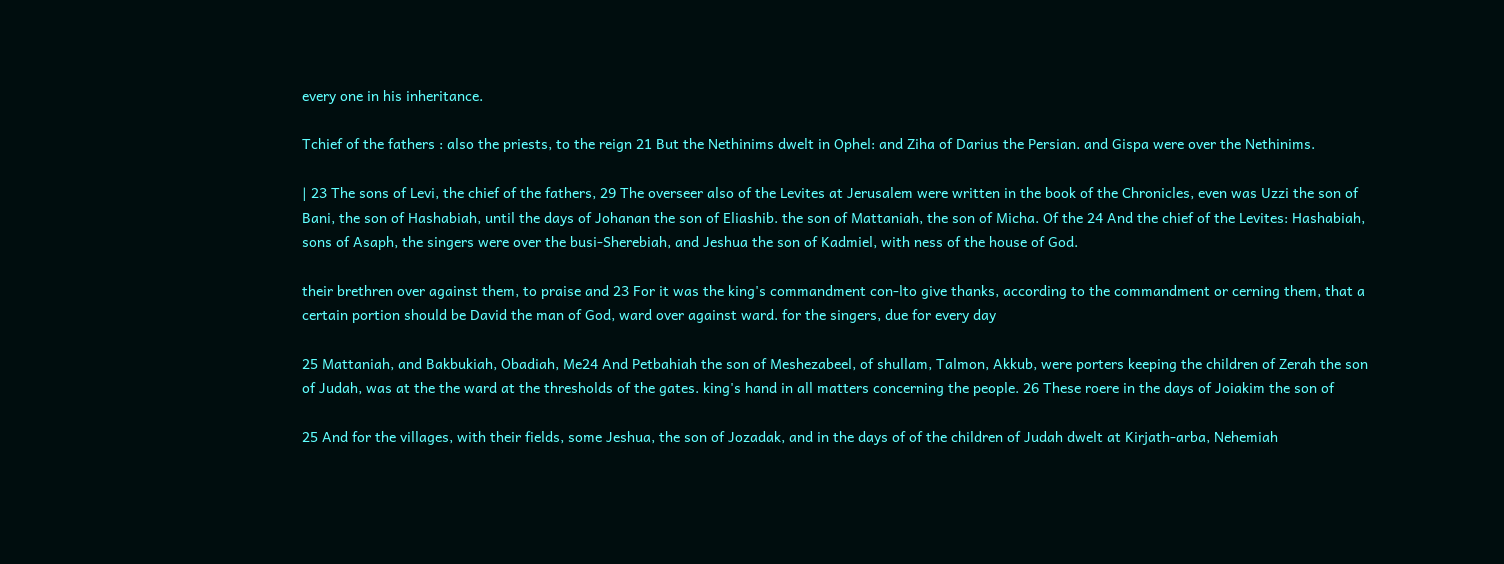every one in his inheritance.

Tchief of the fathers : also the priests, to the reign 21 But the Nethinims dwelt in Ophel: and Ziha of Darius the Persian. and Gispa were over the Nethinims.

| 23 The sons of Levi, the chief of the fathers, 29 The overseer also of the Levites at Jerusalem were written in the book of the Chronicles, even was Uzzi the son of Bani, the son of Hashabiah, until the days of Johanan the son of Eliashib. the son of Mattaniah, the son of Micha. Of the 24 And the chief of the Levites: Hashabiah, sons of Asaph, the singers were over the busi-Sherebiah, and Jeshua the son of Kadmiel, with ness of the house of God.

their brethren over against them, to praise and 23 For it was the king's commandment con-lto give thanks, according to the commandment or cerning them, that a certain portion should be David the man of God, ward over against ward. for the singers, due for every day

25 Mattaniah, and Bakbukiah, Obadiah, Me24 And Petbahiah the son of Meshezabeel, of shullam, Talmon, Akkub, were porters keeping the children of Zerah the son of Judah, was at the the ward at the thresholds of the gates. king's hand in all matters concerning the people. 26 These roere in the days of Joiakim the son of

25 And for the villages, with their fields, some Jeshua, the son of Jozadak, and in the days of of the children of Judah dwelt at Kirjath-arba, Nehemiah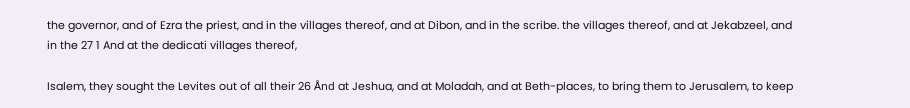the governor, and of Ezra the priest, and in the villages thereof, and at Dibon, and in the scribe. the villages thereof, and at Jekabzeel, and in the 27 1 And at the dedicati villages thereof,

Isalem, they sought the Levites out of all their 26 Ånd at Jeshua, and at Moladah, and at Beth-places, to bring them to Jerusalem, to keep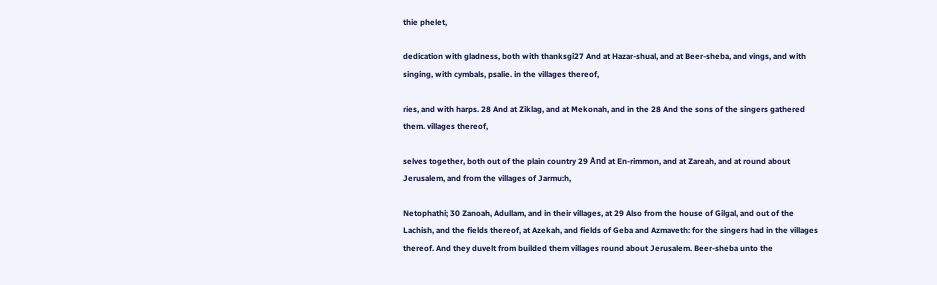thie phelet,

dedication with gladness, both with thanksgi27 And at Hazar-shual, and at Beer-sheba, and vings, and with singing, with cymbals, psalie. in the villages thereof,

ries, and with harps. 28 And at Ziklag, and at Mekonah, and in the 28 And the sons of the singers gathered them. villages thereof,

selves together, both out of the plain country 29 Ånd at En-rimmon, and at Zareah, and at round about Jerusalem, and from the villages of Jarmu:h,

Netophathi; 30 Zanoah, Adullam, and in their villages, at 29 Also from the house of Gilgal, and out of the Lachish, and the fields thereof, at Azekah, and fields of Geba and Azmaveth: for the singers had in the villages thereof. And they duvelt from builded them villages round about Jerusalem. Beer-sheba unto the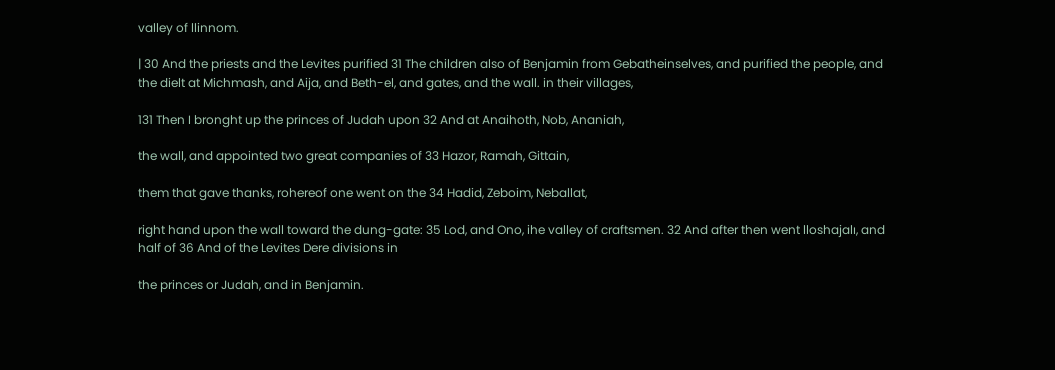valley of llinnom.

| 30 And the priests and the Levites purified 31 The children also of Benjamin from Gebatheinselves, and purified the people, and the dielt at Michmash, and Aija, and Beth-el, and gates, and the wall. in their villages,

131 Then I bronght up the princes of Judah upon 32 And at Anaihoth, Nob, Ananiah,

the wall, and appointed two great companies of 33 Hazor, Ramah, Gittain,

them that gave thanks, rohereof one went on the 34 Hadid, Zeboim, Neballat,

right hand upon the wall toward the dung-gate: 35 Lod, and Ono, ihe valley of craftsmen. 32 And after then went lloshajalı, and half of 36 And of the Levites Dere divisions in

the princes or Judah, and in Benjamin.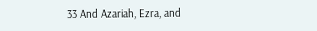33 And Azariah, Ezra, and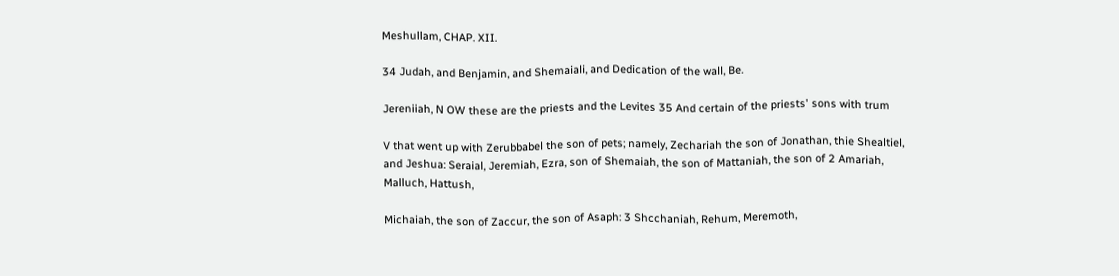Meshullam, CHAP. XII.

34 Judah, and Benjamin, and Shemaiali, and Dedication of the wall, Be.

Jereniiah, N OW these are the priests and the Levites 35 And certain of the priests' sons with trum

V that went up with Zerubbabel the son of pets; namely, Zechariah the son of Jonathan, thie Shealtiel, and Jeshua: Seraial, Jeremiah, Ezra, son of Shemaiah, the son of Mattaniah, the son of 2 Amariah, Malluch, Hattush,

Michaiah, the son of Zaccur, the son of Asaph: 3 Shcchaniah, Rehum, Meremoth,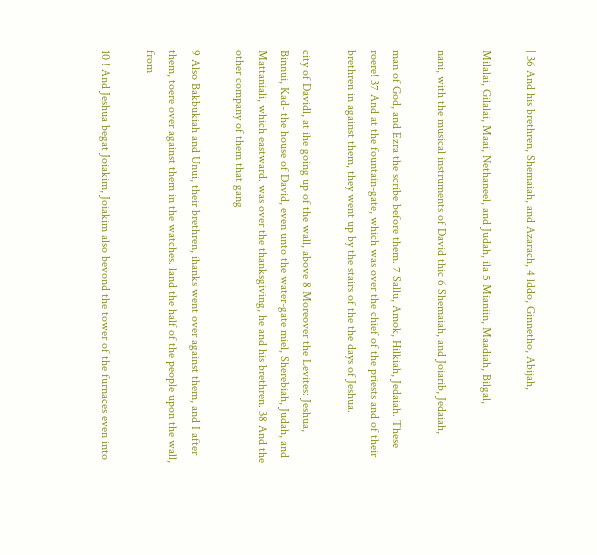| 36 And his brethren, Shemaiah, and Azarach, 4 lddo, Ginnetho, Abijah,

Milalai, Gilalai, Maai, Nethaneel, and Judah, ila 5 Mianiin, Maadiah, Bilgal,

nani, with the musical instruments of David thic 6 Shemaiah, and Joiarib, Jedaiah,

man of God, and Ezra the scribe before them. 7 Sallu, Amok, Hilkiah, Jedaiah. These roere! 37 And at the fountain-gate, which was over the chief of the priests and of their brethren in against them, they went up by the stairs of the the days of Jeshua.

city of Davidl, at ihe going up of the wall, above 8 Moreover the Levites: Jeshua, Binnui, Kad- the house of David, even unto the water-gate miel, Sherebiah, Judah, and Mattaniali, which eastward. was over the thanksgiving, he and his brethren. 38 And the other company of them that gang

9 Also Bakbukiah and Unui, their brethren, ihanks went over against them, and I after them, toere over against them in the watches. land the half of the people upon the wall, from

10 ! And Jeshua begat Joiakim, Joiakim also bevond the tower of the furnaces even into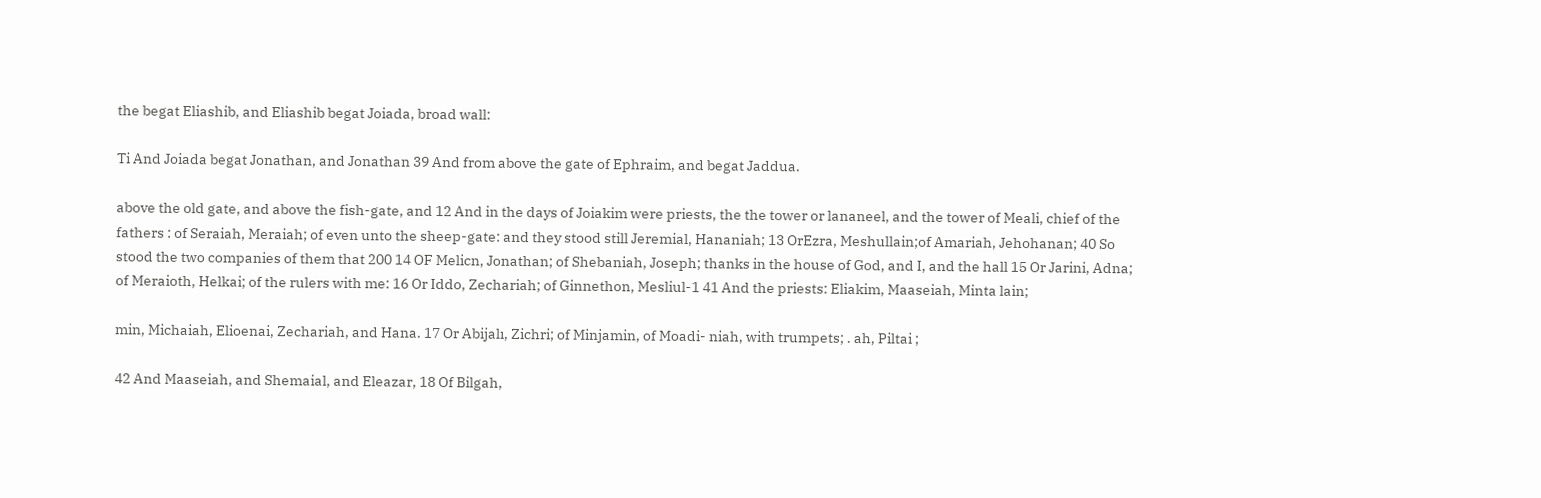the begat Eliashib, and Eliashib begat Joiada, broad wall:

Ti And Joiada begat Jonathan, and Jonathan 39 And from above the gate of Ephraim, and begat Jaddua.

above the old gate, and above the fish-gate, and 12 And in the days of Joiakim were priests, the the tower or lananeel, and the tower of Meali, chief of the fathers : of Seraiah, Meraiah; of even unto the sheep-gate: and they stood still Jeremial, Hananiah; 13 OrEzra, Meshullain;of Amariah, Jehohanan; 40 So stood the two companies of them that 200 14 OF Melicn, Jonathan; of Shebaniah, Joseph; thanks in the house of God, and I, and the hall 15 Or Jarini, Adna; of Meraioth, Helkai; of the rulers with me: 16 Or Iddo, Zechariah; of Ginnethon, Mesliul-1 41 And the priests: Eliakim, Maaseiah, Minta lain;

min, Michaiah, Elioenai, Zechariah, and Hana. 17 Or Abijalı, Zichri; of Minjamin, of Moadi- niah, with trumpets; . ah, Piltai ;

42 And Maaseiah, and Shemaial, and Eleazar, 18 Of Bilgah,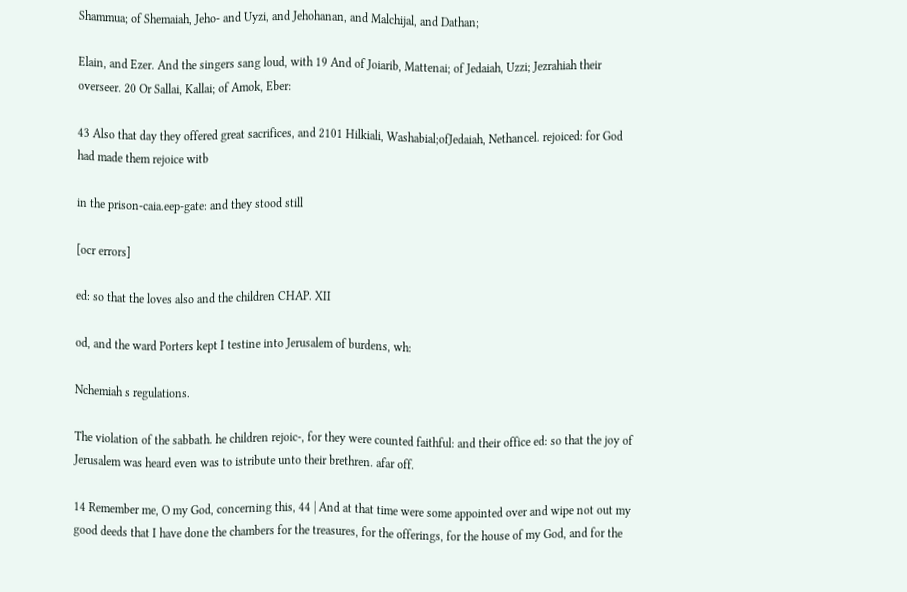Shammua; of Shemaiah, Jeho- and Uyzi, and Jehohanan, and Malchijal, and Dathan;

Elain, and Ezer. And the singers sang loud, with 19 And of Joiarib, Mattenai; of Jedaiah, Uzzi; Jezrahiah their overseer. 20 Or Sallai, Kallai; of Amok, Eber:

43 Also that day they offered great sacrifices, and 2101 Hilkiali, Washabial;ofJedaiah, Nethancel. rejoiced: for God had made them rejoice witb

in the prison-caia.eep-gate: and they stood still

[ocr errors]

ed: so that the loves also and the children CHAP. XII

od, and the ward Porters kept I testine into Jerusalem of burdens, wh:

Nchemiah s regulations.

The violation of the sabbath. he children rejoic-, for they were counted faithful: and their office ed: so that the joy of Jerusalem was heard even was to istribute unto their brethren. afar off.

14 Remember me, O my God, concerning this, 44 | And at that time were some appointed over and wipe not out my good deeds that I have done the chambers for the treasures, for the offerings, for the house of my God, and for the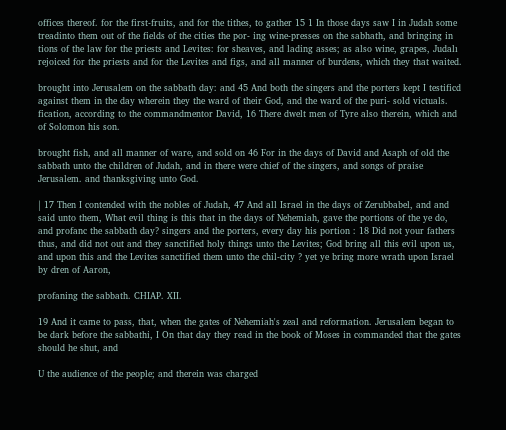offices thereof. for the first-fruits, and for the tithes, to gather 15 1 In those days saw I in Judah some treadinto them out of the fields of the cities the por- ing wine-presses on the sabhath, and bringing in tions of the law for the priests and Levites: for sheaves, and lading asses; as also wine, grapes, Judalı rejoiced for the priests and for the Levites and figs, and all manner of burdens, which they that waited.

brought into Jerusalem on the sabbath day: and 45 And both the singers and the porters kept I testificd against them in the day wherein they the ward of their God, and the ward of the puri- sold victuals. fication, according to the commandmentor David, 16 There dwelt men of Tyre also therein, which and of Solomon his son.

brought fish, and all manner of ware, and sold on 46 For in the days of David and Asaph of old the sabbath unto the children of Judah, and in there were chief of the singers, and songs of praise Jerusalem. and thanksgiving unto God.

| 17 Then I contended with the nobles of Judah, 47 And all Israel in the days of Zerubbabel, and and said unto them, What evil thing is this that in the days of Nehemiah, gave the portions of the ye do, and profanc the sabbath day? singers and the porters, every day his portion : 18 Did not your fathers thus, and did not out and they sanctified holy things unto the Levites; God bring all this evil upon us, and upon this and the Levites sanctified them unto the chil-city ? yet ye bring more wrath upon Israel by dren of Aaron,

profaning the sabbath. CHIAP. XII.

19 And it came to pass, that, when the gates of Nehemiah's zeal and reformation. Jerusalem began to be dark before the sabbathi, I On that day they read in the book of Moses in commanded that the gates should he shut, and

U the audience of the people; and therein was charged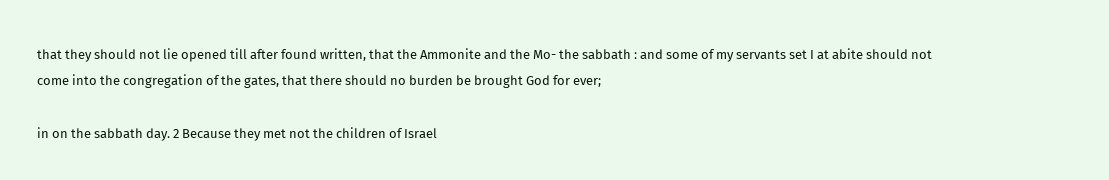that they should not lie opened till after found written, that the Ammonite and the Mo- the sabbath : and some of my servants set I at abite should not come into the congregation of the gates, that there should no burden be brought God for ever;

in on the sabbath day. 2 Because they met not the children of Israel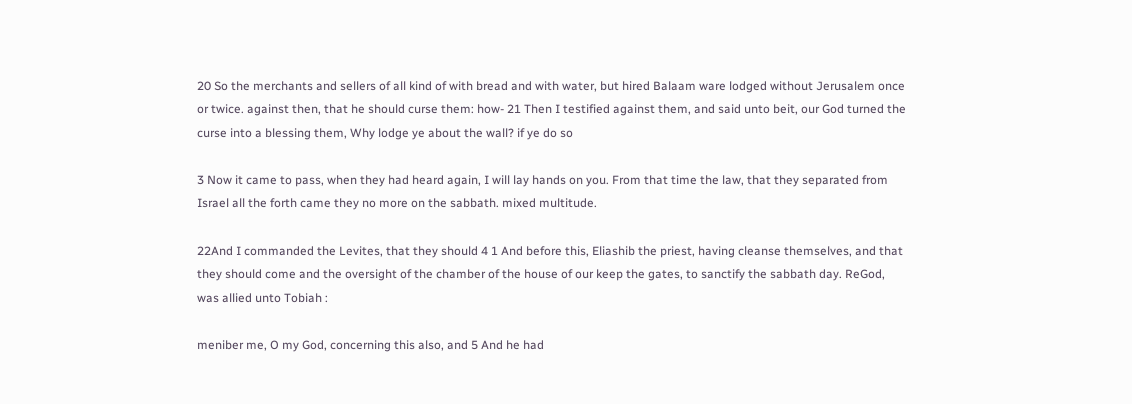20 So the merchants and sellers of all kind of with bread and with water, but hired Balaam ware lodged without Jerusalem once or twice. against then, that he should curse them: how- 21 Then I testified against them, and said unto beit, our God turned the curse into a blessing them, Why lodge ye about the wall? if ye do so

3 Now it came to pass, when they had heard again, I will lay hands on you. From that time the law, that they separated from Israel all the forth came they no more on the sabbath. mixed multitude.

22And I commanded the Levites, that they should 4 1 And before this, Eliashib the priest, having cleanse themselves, and that they should come and the oversight of the chamber of the house of our keep the gates, to sanctify the sabbath day. ReGod, was allied unto Tobiah :

meniber me, O my God, concerning this also, and 5 And he had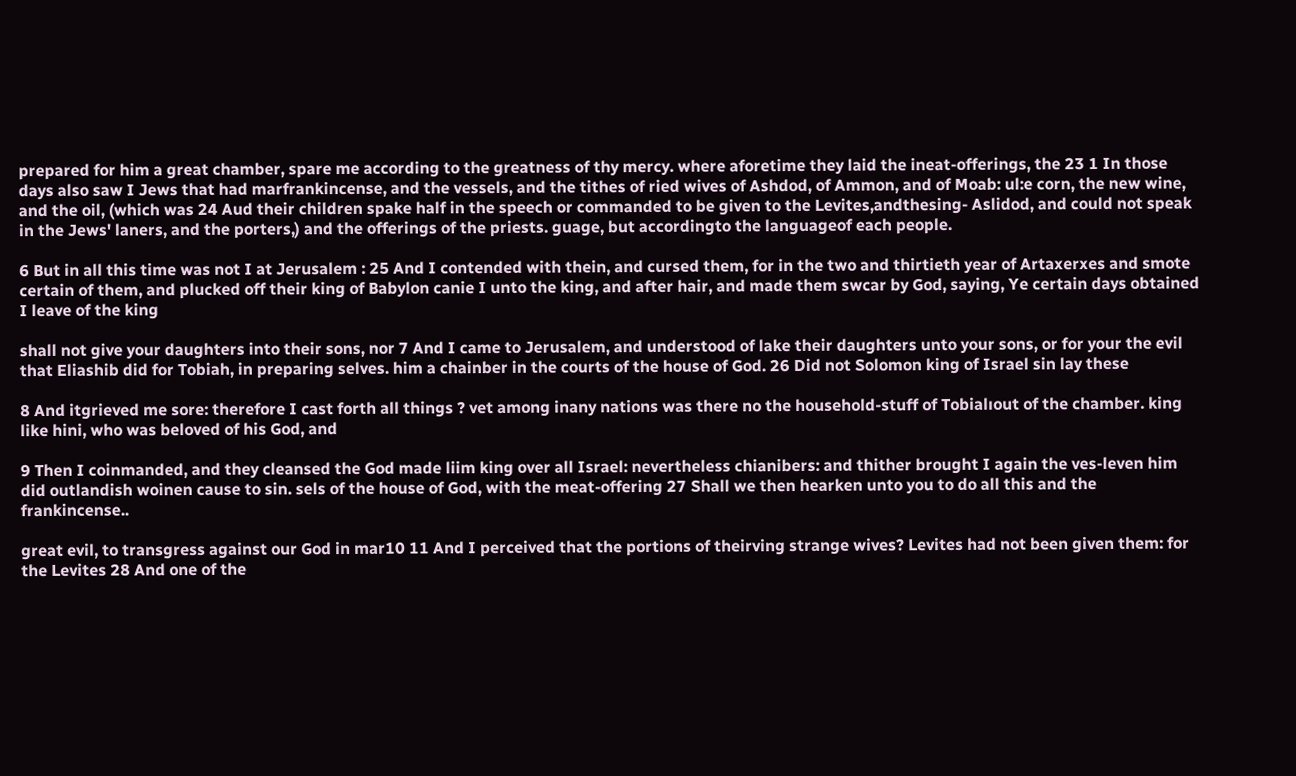prepared for him a great chamber, spare me according to the greatness of thy mercy. where aforetime they laid the ineat-offerings, the 23 1 In those days also saw I Jews that had marfrankincense, and the vessels, and the tithes of ried wives of Ashdod, of Ammon, and of Moab: ul:e corn, the new wine, and the oil, (which was 24 Aud their children spake half in the speech or commanded to be given to the Levites,andthesing- Aslidod, and could not speak in the Jews' laners, and the porters,) and the offerings of the priests. guage, but accordingto the languageof each people.

6 But in all this time was not I at Jerusalem : 25 And I contended with thein, and cursed them, for in the two and thirtieth year of Artaxerxes and smote certain of them, and plucked off their king of Babylon canie I unto the king, and after hair, and made them swcar by God, saying, Ye certain days obtained I leave of the king

shall not give your daughters into their sons, nor 7 And I came to Jerusalem, and understood of lake their daughters unto your sons, or for your the evil that Eliashib did for Tobiah, in preparing selves. him a chainber in the courts of the house of God. 26 Did not Solomon king of Israel sin lay these

8 And itgrieved me sore: therefore I cast forth all things ? vet among inany nations was there no the household-stuff of Tobialıout of the chamber. king like hini, who was beloved of his God, and

9 Then I coinmanded, and they cleansed the God made liim king over all Israel: nevertheless chianibers: and thither brought I again the ves-leven him did outlandish woinen cause to sin. sels of the house of God, with the meat-offering 27 Shall we then hearken unto you to do all this and the frankincense..

great evil, to transgress against our God in mar10 11 And I perceived that the portions of theirving strange wives? Levites had not been given them: for the Levites 28 And one of the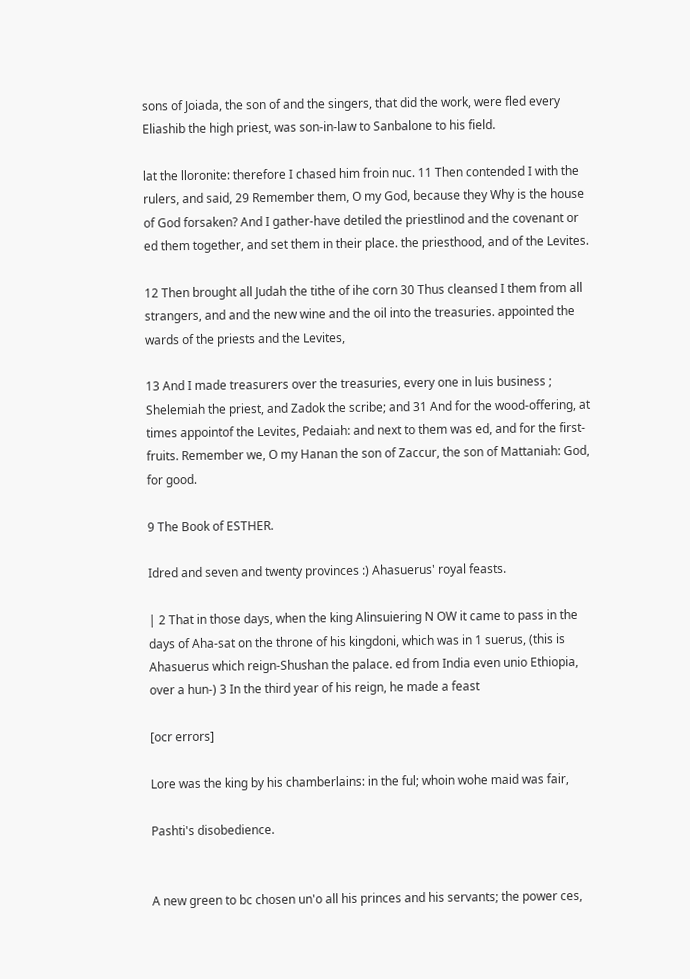sons of Joiada, the son of and the singers, that did the work, were fled every Eliashib the high priest, was son-in-law to Sanbalone to his field.

lat the lloronite: therefore I chased him froin nuc. 11 Then contended I with the rulers, and said, 29 Remember them, O my God, because they Why is the house of God forsaken? And I gather-have detiled the priestlinod and the covenant or ed them together, and set them in their place. the priesthood, and of the Levites.

12 Then brought all Judah the tithe of ihe corn 30 Thus cleansed I them from all strangers, and and the new wine and the oil into the treasuries. appointed the wards of the priests and the Levites,

13 And I made treasurers over the treasuries, every one in luis business ; Shelemiah the priest, and Zadok the scribe; and 31 And for the wood-offering, at times appointof the Levites, Pedaiah: and next to them was ed, and for the first-fruits. Remember we, O my Hanan the son of Zaccur, the son of Mattaniah: God, for good.

9 The Book of ESTHER.

Idred and seven and twenty provinces :) Ahasuerus' royal feasts.

| 2 That in those days, when the king Alinsuiering N OW it came to pass in the days of Aha-sat on the throne of his kingdoni, which was in 1 suerus, (this is Ahasuerus which reign-Shushan the palace. ed from India even unio Ethiopia, over a hun-) 3 In the third year of his reign, he made a feast

[ocr errors]

Lore was the king by his chamberlains: in the ful; whoin wohe maid was fair,

Pashti's disobedience.


A new green to bc chosen un'o all his princes and his servants; the power ces,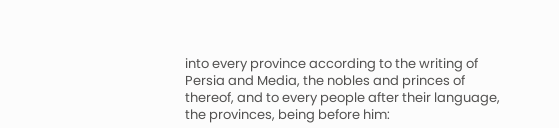into every province according to the writing of Persia and Media, the nobles and princes of thereof, and to every people after their language, the provinces, being before him: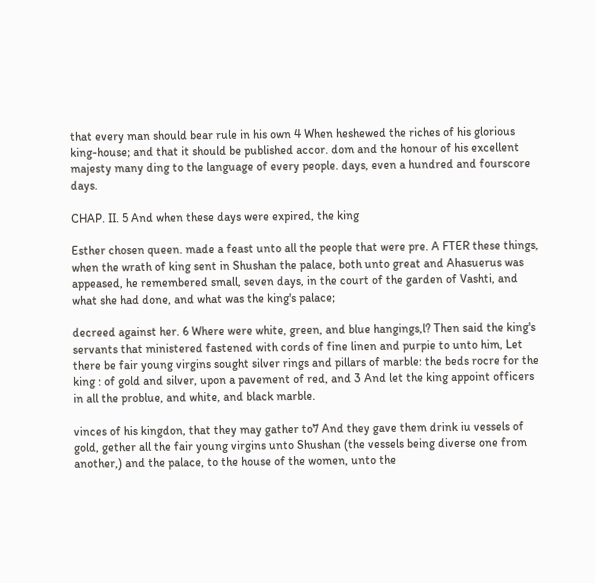that every man should bear rule in his own 4 When heshewed the riches of his glorious king-house; and that it should be published accor. dom and the honour of his excellent majesty many ding to the language of every people. days, even a hundred and fourscore days.

CHAP. II. 5 And when these days were expired, the king

Esther chosen queen. made a feast unto all the people that were pre. A FTER these things, when the wrath of king sent in Shushan the palace, both unto great and Ahasuerus was appeased, he remembered small, seven days, in the court of the garden of Vashti, and what she had done, and what was the king's palace;

decreed against her. 6 Where were white, green, and blue hangings,l? Then said the king's servants that ministered fastened with cords of fine linen and purpie to unto him, Let there be fair young virgins sought silver rings and pillars of marble: the beds rocre for the king : of gold and silver, upon a pavement of red, and 3 And let the king appoint officers in all the problue, and white, and black marble.

vinces of his kingdon, that they may gather to7 And they gave them drink iu vessels of gold, gether all the fair young virgins unto Shushan (the vessels being diverse one from another,) and the palace, to the house of the women, unto the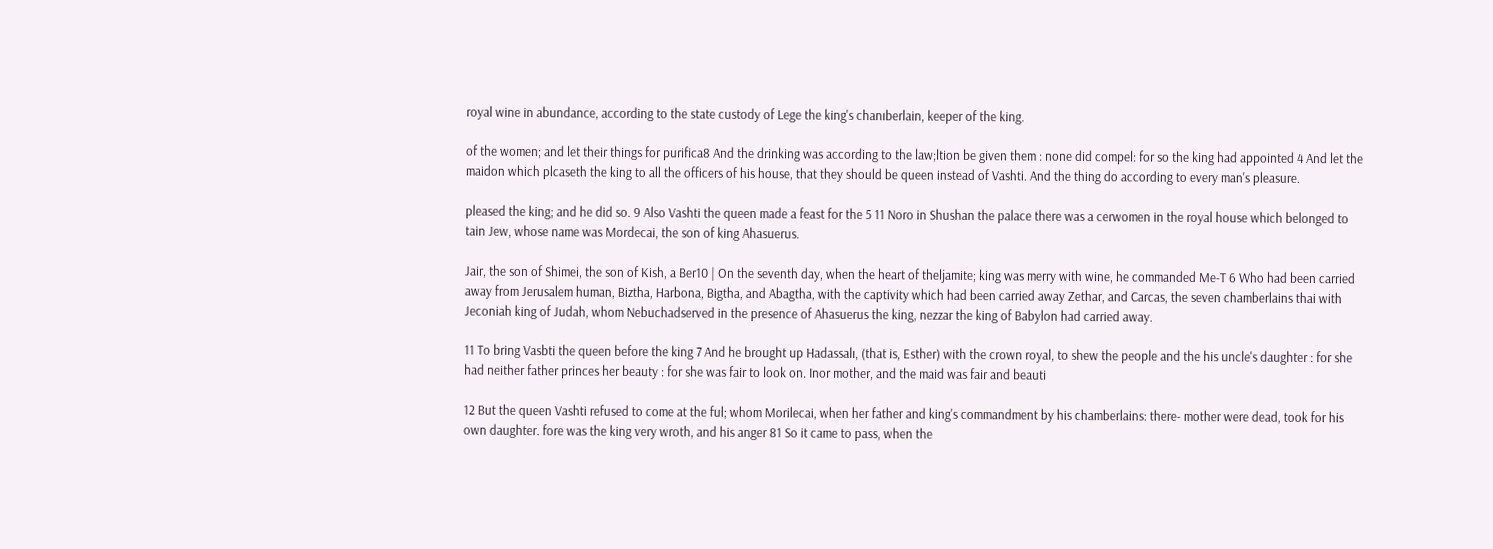royal wine in abundance, according to the state custody of Lege the king's chanıberlain, keeper of the king.

of the women; and let their things for purifica8 And the drinking was according to the law;ltion be given them : none did compel: for so the king had appointed 4 And let the maidon which plcaseth the king to all the officers of his house, that they should be queen instead of Vashti. And the thing do according to every man's pleasure.

pleased the king; and he did so. 9 Also Vashti the queen made a feast for the 5 11 Noro in Shushan the palace there was a cerwomen in the royal house which belonged to tain Jew, whose name was Mordecai, the son of king Ahasuerus.

Jair, the son of Shimei, the son of Kish, a Ber10 | On the seventh day, when the heart of theljamite; king was merry with wine, he commanded Me-T 6 Who had been carried away from Jerusalem human, Biztha, Harbona, Bigtha, and Abagtha, with the captivity which had been carried away Zethar, and Carcas, the seven chamberlains thai with Jeconiah king of Judah, whom Nebuchadserved in the presence of Ahasuerus the king, nezzar the king of Babylon had carried away.

11 To bring Vasbti the queen before the king 7 And he brought up Hadassalı, (that is, Esther) with the crown royal, to shew the people and the his uncle's daughter : for she had neither father princes her beauty : for she was fair to look on. Inor mother, and the maid was fair and beauti

12 But the queen Vashti refused to come at the ful; whom Morilecai, when her father and king's commandment by his chamberlains: there- mother were dead, took for his own daughter. fore was the king very wroth, and his anger 81 So it came to pass, when the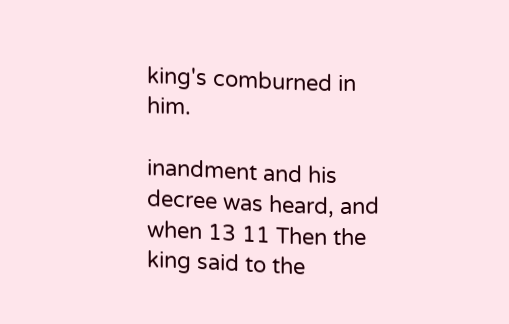king's comburned in him.

inandment and his decree was heard, and when 13 11 Then the king said to the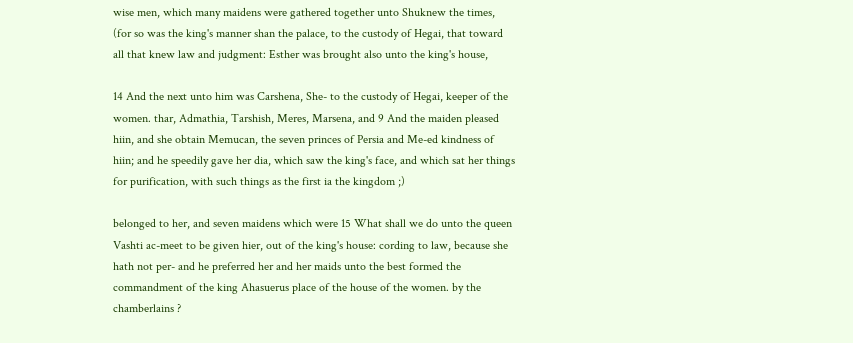wise men, which many maidens were gathered together unto Shuknew the times, (for so was the king's manner shan the palace, to the custody of Hegai, that toward all that knew law and judgment: Esther was brought also unto the king's house,

14 And the next unto him was Carshena, She- to the custody of Hegai, keeper of the women. thar, Admathia, Tarshish, Meres, Marsena, and 9 And the maiden pleased hiin, and she obtain Memucan, the seven princes of Persia and Me-ed kindness of hiin; and he speedily gave her dia, which saw the king's face, and which sat her things for purification, with such things as the first ia the kingdom ;)

belonged to her, and seven maidens which were 15 What shall we do unto the queen Vashti ac-meet to be given hier, out of the king's house: cording to law, because she hath not per- and he preferred her and her maids unto the best formed the commandment of the king Ahasuerus place of the house of the women. by the chamberlains ?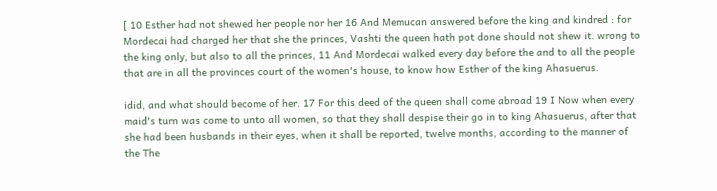[ 10 Esther had not shewed her people nor her 16 And Memucan answered before the king and kindred : for Mordecai had charged her that she the princes, Vashti the queen hath pot done should not shew it. wrong to the king only, but also to all the princes, 11 And Mordecai walked every day before the and to all the people that are in all the provinces court of the women's house, to know how Esther of the king Ahasuerus.

idid, and what should become of her. 17 For this deed of the queen shall come abroad 19 I Now when every maid's turn was come to unto all women, so that they shall despise their go in to king Ahasuerus, after that she had been husbands in their eyes, when it shall be reported, twelve months, according to the manner of the The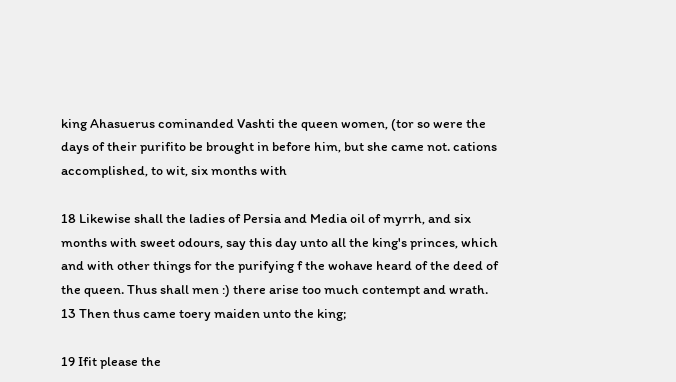king Ahasuerus cominanded Vashti the queen women, (tor so were the days of their purifito be brought in before him, but she came not. cations accomplished, to wit, six months with

18 Likewise shall the ladies of Persia and Media oil of myrrh, and six months with sweet odours, say this day unto all the king's princes, which and with other things for the purifying f the wohave heard of the deed of the queen. Thus shall men :) there arise too much contempt and wrath. 13 Then thus came toery maiden unto the king;

19 Ifit please the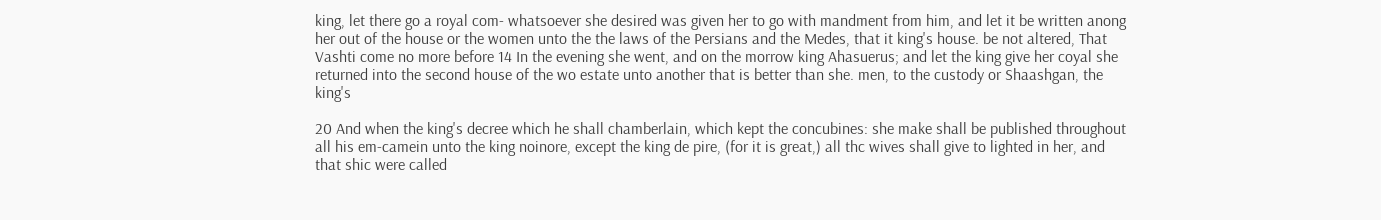king, let there go a royal com- whatsoever she desired was given her to go with mandment from him, and let it be written anong her out of the house or the women unto the the laws of the Persians and the Medes, that it king's house. be not altered, That Vashti come no more before 14 In the evening she went, and on the morrow king Ahasuerus; and let the king give her coyal she returned into the second house of the wo estate unto another that is better than she. men, to the custody or Shaashgan, the king's

20 And when the king's decree which he shall chamberlain, which kept the concubines: she make shall be published throughout all his em-camein unto the king noinore, except the king de pire, (for it is great,) all thc wives shall give to lighted in her, and that shic were called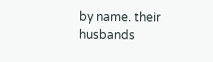by name. their husbands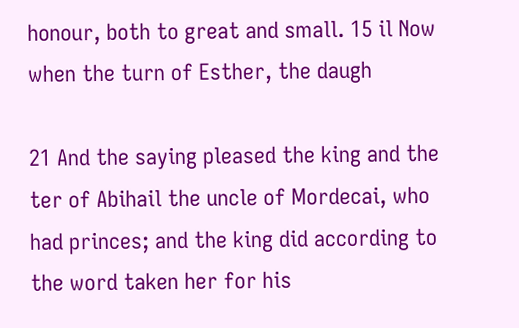honour, both to great and small. 15 il Now when the turn of Esther, the daugh

21 And the saying pleased the king and the ter of Abihail the uncle of Mordecai, who had princes; and the king did according to the word taken her for his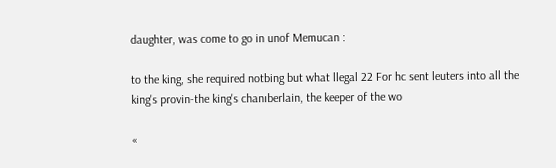daughter, was come to go in unof Memucan :

to the king, she required notbing but what llegal 22 For hc sent leuters into all the king's provin-the king's chanıberlain, the keeper of the wo

«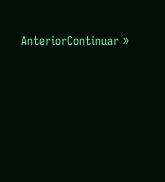AnteriorContinuar »